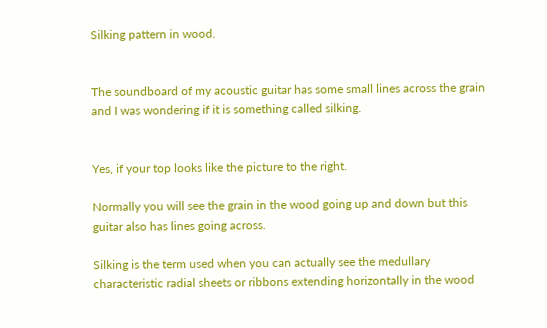Silking pattern in wood.


The soundboard of my acoustic guitar has some small lines across the grain and I was wondering if it is something called silking.


Yes, if your top looks like the picture to the right.

Normally you will see the grain in the wood going up and down but this guitar also has lines going across.

Silking is the term used when you can actually see the medullary characteristic radial sheets or ribbons extending horizontally in the wood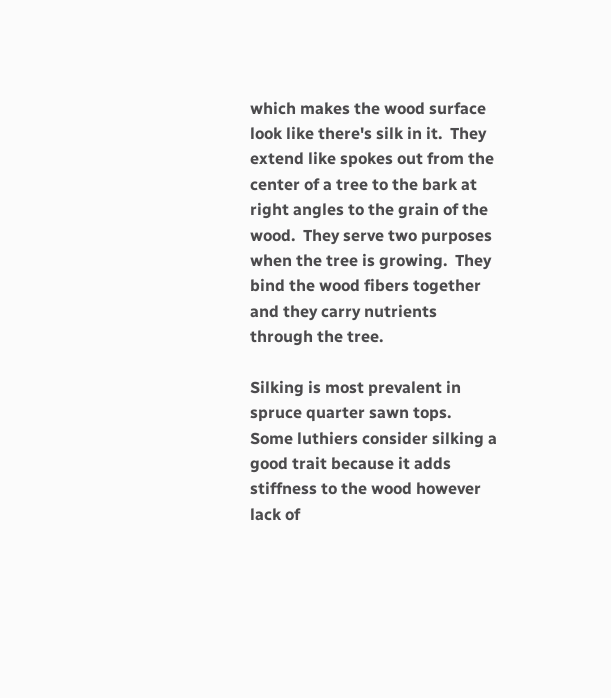which makes the wood surface look like there's silk in it.  They extend like spokes out from the center of a tree to the bark at right angles to the grain of the wood.  They serve two purposes when the tree is growing.  They bind the wood fibers together and they carry nutrients through the tree.

Silking is most prevalent in spruce quarter sawn tops.  Some luthiers consider silking a good trait because it adds stiffness to the wood however lack of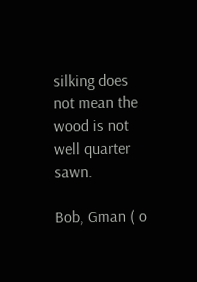silking does not mean the wood is not well quarter sawn.

Bob, Gman ( o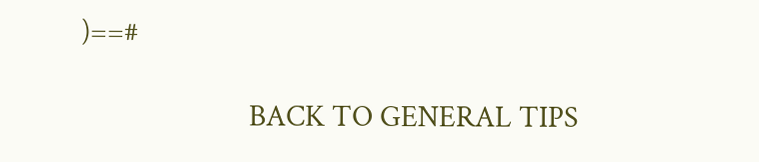)==#

                        BACK TO GENERAL TIPS